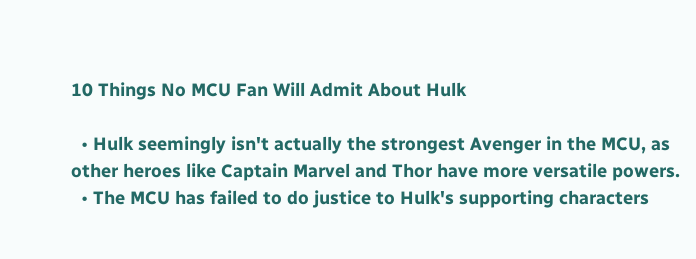10 Things No MCU Fan Will Admit About Hulk

  • Hulk seemingly isn't actually the strongest Avenger in the MCU, as other heroes like Captain Marvel and Thor have more versatile powers.
  • The MCU has failed to do justice to Hulk's supporting characters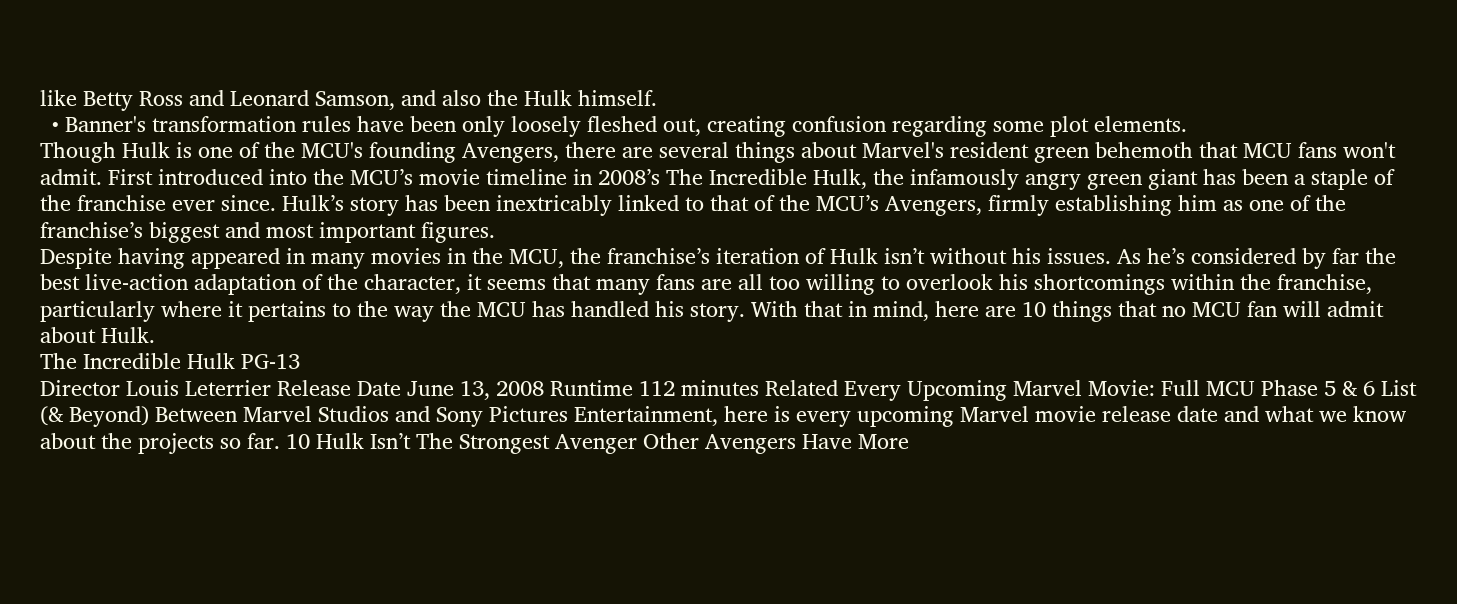like Betty Ross and Leonard Samson, and also the Hulk himself.
  • Banner's transformation rules have been only loosely fleshed out, creating confusion regarding some plot elements.
Though Hulk is one of the MCU's founding Avengers, there are several things about Marvel's resident green behemoth that MCU fans won't admit. First introduced into the MCU’s movie timeline in 2008’s The Incredible Hulk, the infamously angry green giant has been a staple of the franchise ever since. Hulk’s story has been inextricably linked to that of the MCU’s Avengers, firmly establishing him as one of the franchise’s biggest and most important figures.
Despite having appeared in many movies in the MCU, the franchise’s iteration of Hulk isn’t without his issues. As he’s considered by far the best live-action adaptation of the character, it seems that many fans are all too willing to overlook his shortcomings within the franchise, particularly where it pertains to the way the MCU has handled his story. With that in mind, here are 10 things that no MCU fan will admit about Hulk.
The Incredible Hulk PG-13
Director Louis Leterrier Release Date June 13, 2008 Runtime 112 minutes Related Every Upcoming Marvel Movie: Full MCU Phase 5 & 6 List (& Beyond) Between Marvel Studios and Sony Pictures Entertainment, here is every upcoming Marvel movie release date and what we know about the projects so far. 10 Hulk Isn’t The Strongest Avenger Other Avengers Have More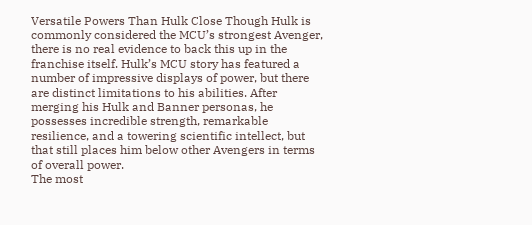Versatile Powers Than Hulk Close Though Hulk is commonly considered the MCU’s strongest Avenger, there is no real evidence to back this up in the franchise itself. Hulk’s MCU story has featured a number of impressive displays of power, but there are distinct limitations to his abilities. After merging his Hulk and Banner personas, he possesses incredible strength, remarkable resilience, and a towering scientific intellect, but that still places him below other Avengers in terms of overall power.
The most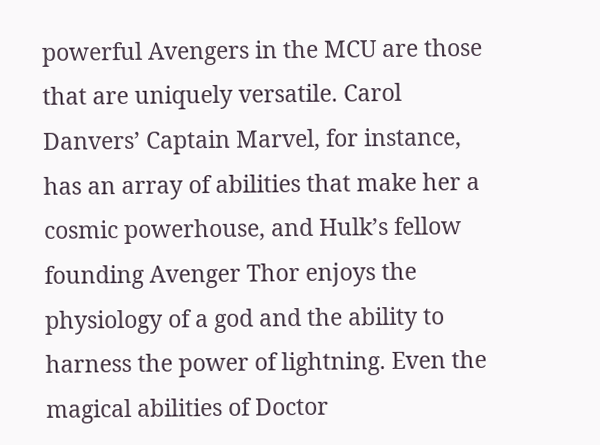powerful Avengers in the MCU are those that are uniquely versatile. Carol Danvers’ Captain Marvel, for instance, has an array of abilities that make her a cosmic powerhouse, and Hulk’s fellow founding Avenger Thor enjoys the physiology of a god and the ability to harness the power of lightning. Even the magical abilities of Doctor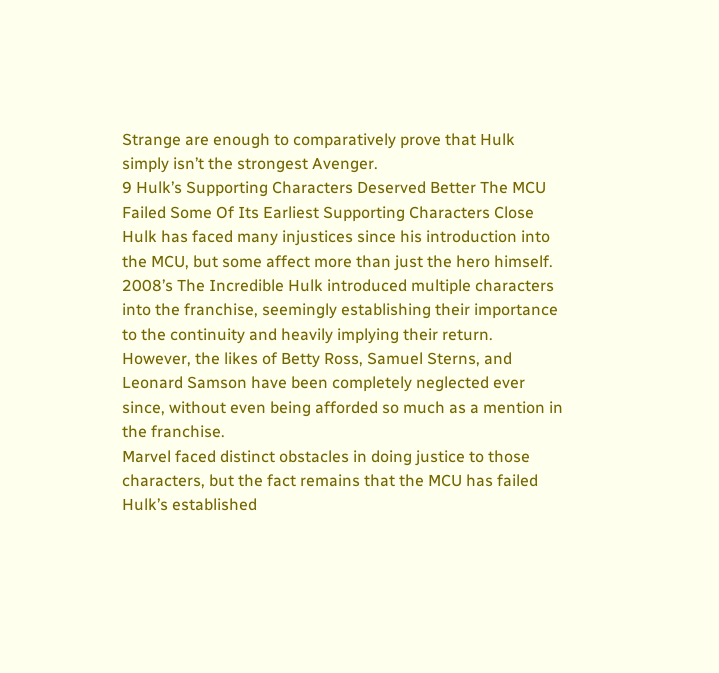Strange are enough to comparatively prove that Hulk simply isn’t the strongest Avenger.
9 Hulk’s Supporting Characters Deserved Better The MCU Failed Some Of Its Earliest Supporting Characters Close Hulk has faced many injustices since his introduction into the MCU, but some affect more than just the hero himself. 2008’s The Incredible Hulk introduced multiple characters into the franchise, seemingly establishing their importance to the continuity and heavily implying their return. However, the likes of Betty Ross, Samuel Sterns, and Leonard Samson have been completely neglected ever since, without even being afforded so much as a mention in the franchise.
Marvel faced distinct obstacles in doing justice to those characters, but the fact remains that the MCU has failed Hulk’s established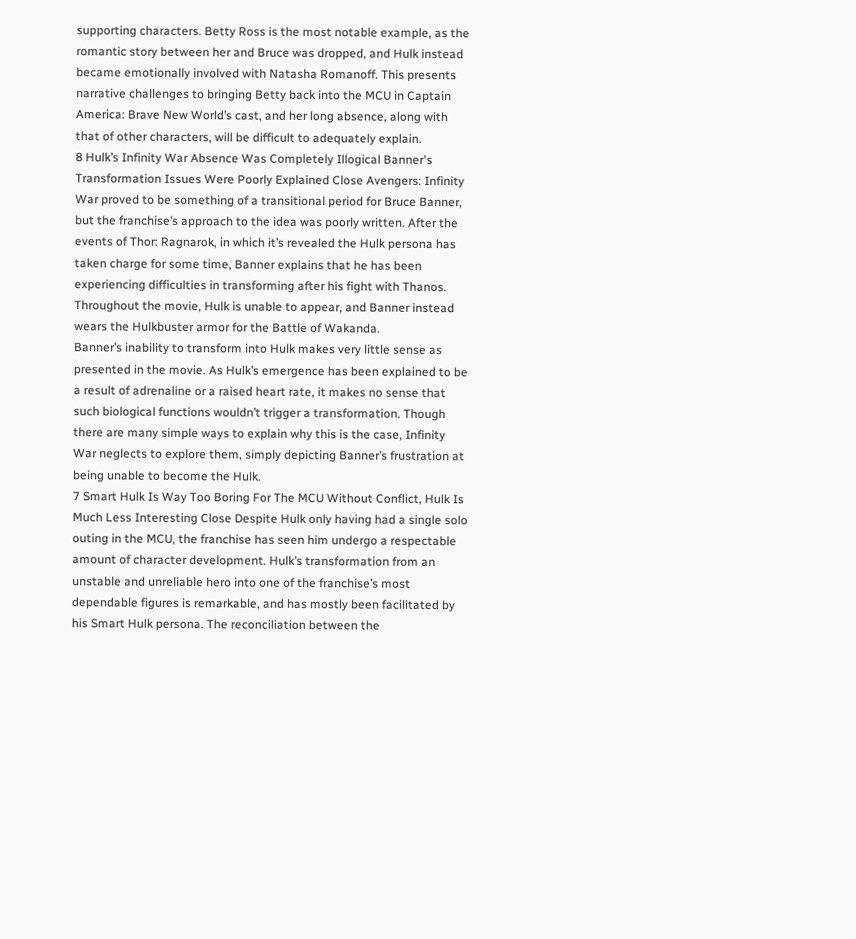supporting characters. Betty Ross is the most notable example, as the romantic story between her and Bruce was dropped, and Hulk instead became emotionally involved with Natasha Romanoff. This presents narrative challenges to bringing Betty back into the MCU in Captain America: Brave New World’s cast, and her long absence, along with that of other characters, will be difficult to adequately explain.
8 Hulk’s Infinity War Absence Was Completely Illogical Banner's Transformation Issues Were Poorly Explained Close Avengers: Infinity War proved to be something of a transitional period for Bruce Banner, but the franchise’s approach to the idea was poorly written. After the events of Thor: Ragnarok, in which it’s revealed the Hulk persona has taken charge for some time, Banner explains that he has been experiencing difficulties in transforming after his fight with Thanos. Throughout the movie, Hulk is unable to appear, and Banner instead wears the Hulkbuster armor for the Battle of Wakanda.
Banner’s inability to transform into Hulk makes very little sense as presented in the movie. As Hulk’s emergence has been explained to be a result of adrenaline or a raised heart rate, it makes no sense that such biological functions wouldn’t trigger a transformation. Though there are many simple ways to explain why this is the case, Infinity War neglects to explore them, simply depicting Banner’s frustration at being unable to become the Hulk.
7 Smart Hulk Is Way Too Boring For The MCU Without Conflict, Hulk Is Much Less Interesting Close Despite Hulk only having had a single solo outing in the MCU, the franchise has seen him undergo a respectable amount of character development. Hulk’s transformation from an unstable and unreliable hero into one of the franchise’s most dependable figures is remarkable, and has mostly been facilitated by his Smart Hulk persona. The reconciliation between the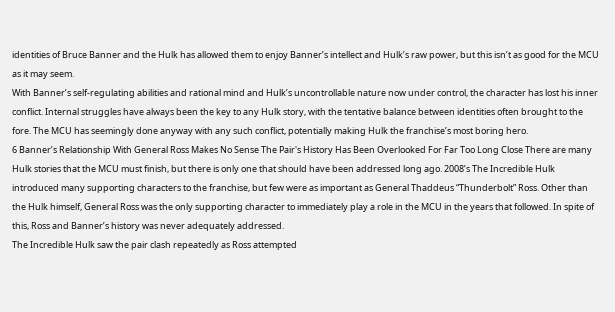identities of Bruce Banner and the Hulk has allowed them to enjoy Banner’s intellect and Hulk’s raw power, but this isn’t as good for the MCU as it may seem.
With Banner’s self-regulating abilities and rational mind and Hulk’s uncontrollable nature now under control, the character has lost his inner conflict. Internal struggles have always been the key to any Hulk story, with the tentative balance between identities often brought to the fore. The MCU has seemingly done anyway with any such conflict, potentially making Hulk the franchise’s most boring hero.
6 Banner’s Relationship With General Ross Makes No Sense The Pair's History Has Been Overlooked For Far Too Long Close There are many Hulk stories that the MCU must finish, but there is only one that should have been addressed long ago. 2008’s The Incredible Hulk introduced many supporting characters to the franchise, but few were as important as General Thaddeus “Thunderbolt” Ross. Other than the Hulk himself, General Ross was the only supporting character to immediately play a role in the MCU in the years that followed. In spite of this, Ross and Banner’s history was never adequately addressed.
The Incredible Hulk saw the pair clash repeatedly as Ross attempted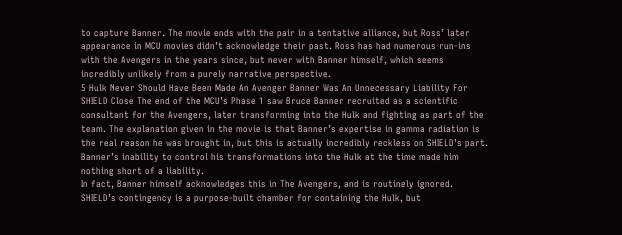to capture Banner. The movie ends with the pair in a tentative alliance, but Ross’ later appearance in MCU movies didn’t acknowledge their past. Ross has had numerous run-ins with the Avengers in the years since, but never with Banner himself, which seems incredibly unlikely from a purely narrative perspective.
5 Hulk Never Should Have Been Made An Avenger Banner Was An Unnecessary Liability For SHIELD Close The end of the MCU’s Phase 1 saw Bruce Banner recruited as a scientific consultant for the Avengers, later transforming into the Hulk and fighting as part of the team. The explanation given in the movie is that Banner’s expertise in gamma radiation is the real reason he was brought in, but this is actually incredibly reckless on SHIELD’s part. Banner’s inability to control his transformations into the Hulk at the time made him nothing short of a liability.
In fact, Banner himself acknowledges this in The Avengers, and is routinely ignored. SHIELD’s contingency is a purpose-built chamber for containing the Hulk, but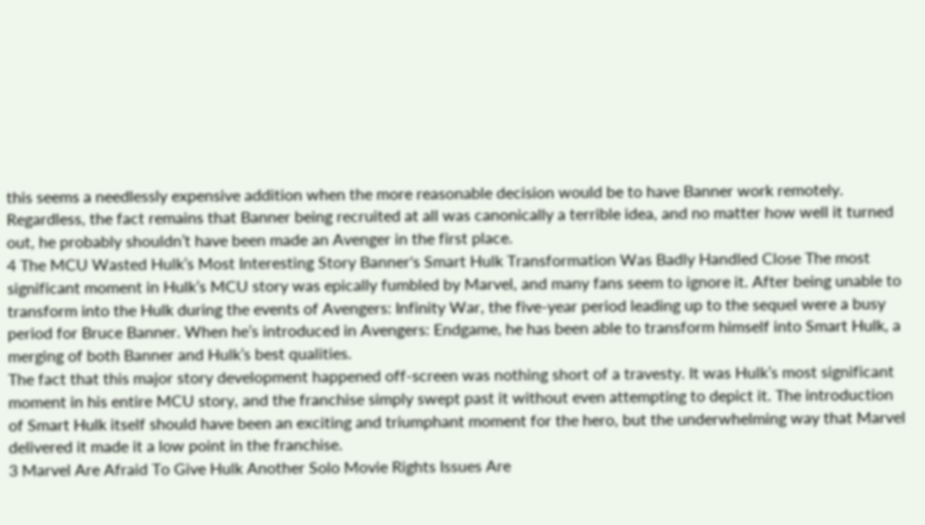this seems a needlessly expensive addition when the more reasonable decision would be to have Banner work remotely. Regardless, the fact remains that Banner being recruited at all was canonically a terrible idea, and no matter how well it turned out, he probably shouldn’t have been made an Avenger in the first place.
4 The MCU Wasted Hulk’s Most Interesting Story Banner's Smart Hulk Transformation Was Badly Handled Close The most significant moment in Hulk’s MCU story was epically fumbled by Marvel, and many fans seem to ignore it. After being unable to transform into the Hulk during the events of Avengers: Infinity War, the five-year period leading up to the sequel were a busy period for Bruce Banner. When he’s introduced in Avengers: Endgame, he has been able to transform himself into Smart Hulk, a merging of both Banner and Hulk’s best qualities.
The fact that this major story development happened off-screen was nothing short of a travesty. It was Hulk’s most significant moment in his entire MCU story, and the franchise simply swept past it without even attempting to depict it. The introduction of Smart Hulk itself should have been an exciting and triumphant moment for the hero, but the underwhelming way that Marvel delivered it made it a low point in the franchise.
3 Marvel Are Afraid To Give Hulk Another Solo Movie Rights Issues Are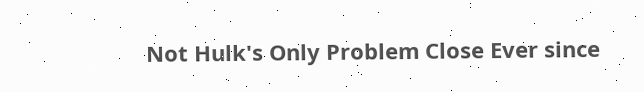Not Hulk's Only Problem Close Ever since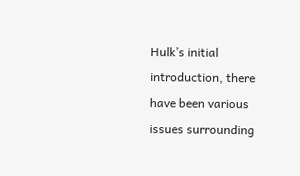Hulk’s initial introduction, there have been various issues surrounding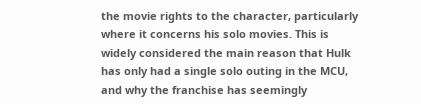the movie rights to the character, particularly where it concerns his solo movies. This is widely considered the main reason that Hulk has only had a single solo outing in the MCU, and why the franchise has seemingly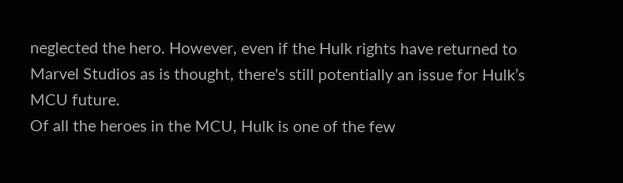neglected the hero. However, even if the Hulk rights have returned to Marvel Studios as is thought, there's still potentially an issue for Hulk’s MCU future.
Of all the heroes in the MCU, Hulk is one of the few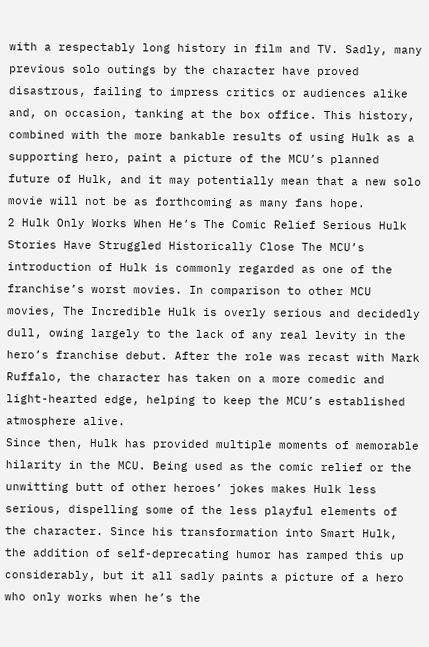with a respectably long history in film and TV. Sadly, many previous solo outings by the character have proved disastrous, failing to impress critics or audiences alike and, on occasion, tanking at the box office. This history, combined with the more bankable results of using Hulk as a supporting hero, paint a picture of the MCU’s planned future of Hulk, and it may potentially mean that a new solo movie will not be as forthcoming as many fans hope.
2 Hulk Only Works When He’s The Comic Relief Serious Hulk Stories Have Struggled Historically Close The MCU’s introduction of Hulk is commonly regarded as one of the franchise’s worst movies. In comparison to other MCU movies, The Incredible Hulk is overly serious and decidedly dull, owing largely to the lack of any real levity in the hero’s franchise debut. After the role was recast with Mark Ruffalo, the character has taken on a more comedic and light-hearted edge, helping to keep the MCU’s established atmosphere alive.
Since then, Hulk has provided multiple moments of memorable hilarity in the MCU. Being used as the comic relief or the unwitting butt of other heroes’ jokes makes Hulk less serious, dispelling some of the less playful elements of the character. Since his transformation into Smart Hulk, the addition of self-deprecating humor has ramped this up considerably, but it all sadly paints a picture of a hero who only works when he’s the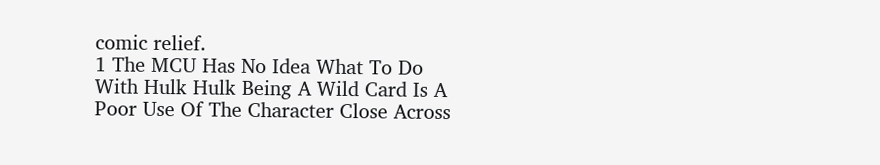comic relief.
1 The MCU Has No Idea What To Do With Hulk Hulk Being A Wild Card Is A Poor Use Of The Character Close Across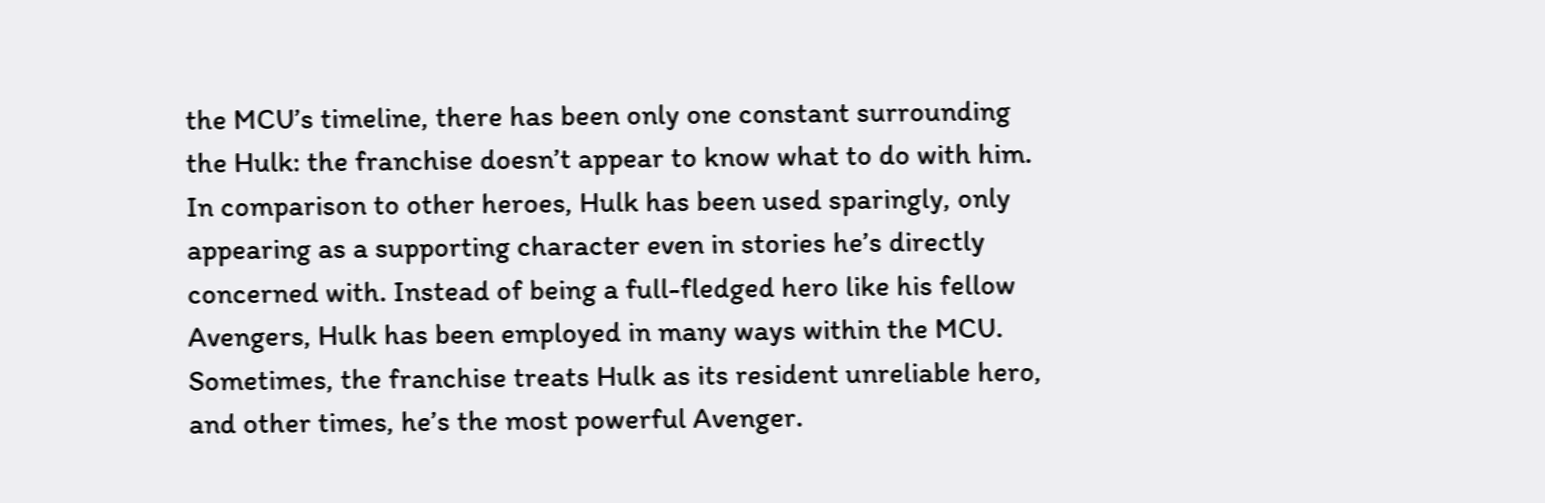the MCU’s timeline, there has been only one constant surrounding the Hulk: the franchise doesn’t appear to know what to do with him. In comparison to other heroes, Hulk has been used sparingly, only appearing as a supporting character even in stories he’s directly concerned with. Instead of being a full-fledged hero like his fellow Avengers, Hulk has been employed in many ways within the MCU.
Sometimes, the franchise treats Hulk as its resident unreliable hero, and other times, he’s the most powerful Avenger.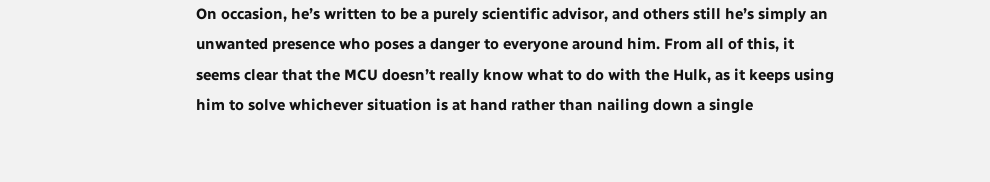On occasion, he’s written to be a purely scientific advisor, and others still he’s simply an unwanted presence who poses a danger to everyone around him. From all of this, it seems clear that the MCU doesn’t really know what to do with the Hulk, as it keeps using him to solve whichever situation is at hand rather than nailing down a single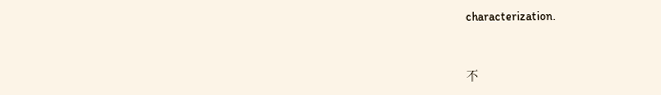characterization.


不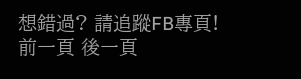想錯過? 請追蹤FB專頁!
前一頁 後一頁